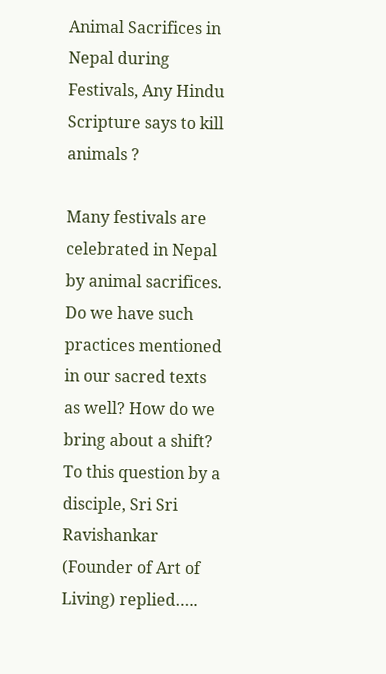Animal Sacrifices in Nepal during Festivals, Any Hindu Scripture says to kill animals ?

Many festivals are celebrated in Nepal by animal sacrifices. Do we have such practices mentioned in our sacred texts as well? How do we bring about a shift? To this question by a disciple, Sri Sri Ravishankar (Founder of Art of Living) replied…..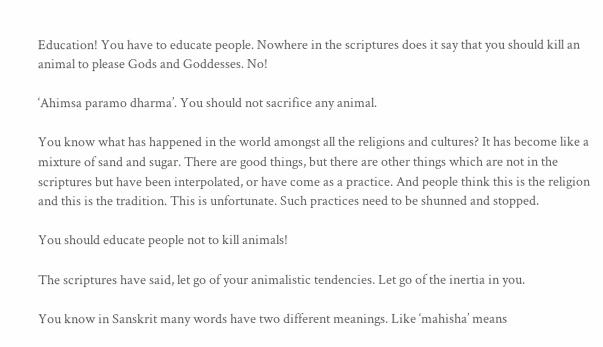Education! You have to educate people. Nowhere in the scriptures does it say that you should kill an animal to please Gods and Goddesses. No!

‘Ahimsa paramo dharma’. You should not sacrifice any animal.

You know what has happened in the world amongst all the religions and cultures? It has become like a mixture of sand and sugar. There are good things, but there are other things which are not in the scriptures but have been interpolated, or have come as a practice. And people think this is the religion and this is the tradition. This is unfortunate. Such practices need to be shunned and stopped.

You should educate people not to kill animals!

The scriptures have said, let go of your animalistic tendencies. Let go of the inertia in you.

You know in Sanskrit many words have two different meanings. Like ‘mahisha’ means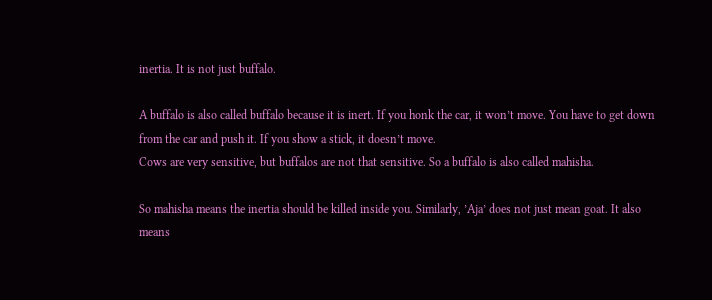inertia. It is not just buffalo.

A buffalo is also called buffalo because it is inert. If you honk the car, it won’t move. You have to get down from the car and push it. If you show a stick, it doesn’t move.
Cows are very sensitive, but buffalos are not that sensitive. So a buffalo is also called mahisha.

So mahisha means the inertia should be killed inside you. Similarly, ’Aja’ does not just mean goat. It also means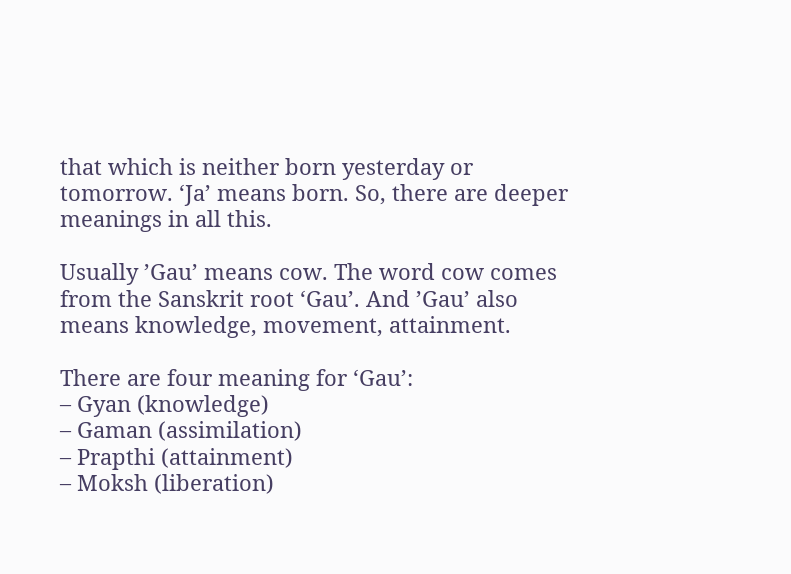that which is neither born yesterday or tomorrow. ‘Ja’ means born. So, there are deeper meanings in all this.

Usually ’Gau’ means cow. The word cow comes from the Sanskrit root ‘Gau’. And ’Gau’ also means knowledge, movement, attainment.

There are four meaning for ‘Gau’:
– Gyan (knowledge)
– Gaman (assimilation)
– Prapthi (attainment)
– Moksh (liberation)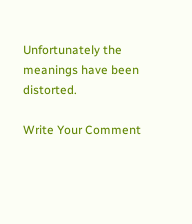Unfortunately the meanings have been distorted.

Write Your Comment